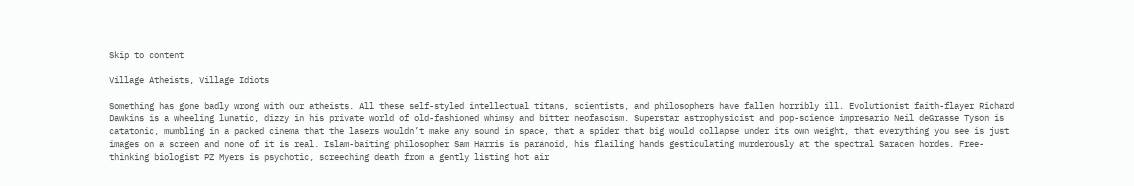Skip to content

Village Atheists, Village Idiots

Something has gone badly wrong with our atheists. All these self-styled intellectual titans, scientists, and philosophers have fallen horribly ill. Evolutionist faith-flayer Richard Dawkins is a wheeling lunatic, dizzy in his private world of old-fashioned whimsy and bitter neofascism. Superstar astrophysicist and pop-science impresario Neil deGrasse Tyson is catatonic, mumbling in a packed cinema that the lasers wouldn’t make any sound in space, that a spider that big would collapse under its own weight, that everything you see is just images on a screen and none of it is real. Islam-baiting philosopher Sam Harris is paranoid, his flailing hands gesticulating murderously at the spectral Saracen hordes. Free-thinking biologist PZ Myers is psychotic, screeching death from a gently listing hot air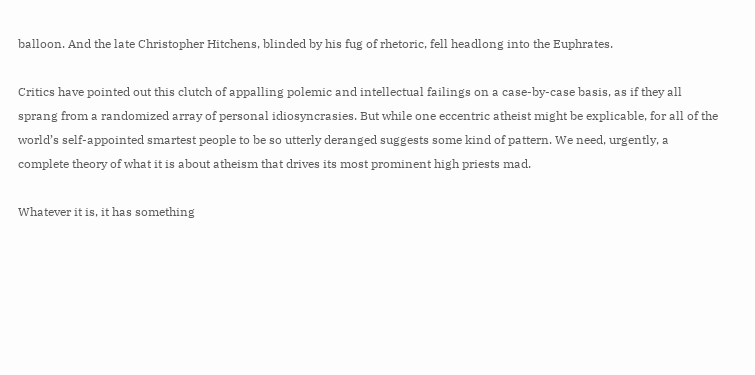balloon. And the late Christopher Hitchens, blinded by his fug of rhetoric, fell headlong into the Euphrates.

Critics have pointed out this clutch of appalling polemic and intellectual failings on a case-by-case basis, as if they all sprang from a randomized array of personal idiosyncrasies. But while one eccentric atheist might be explicable, for all of the world’s self-appointed smartest people to be so utterly deranged suggests some kind of pattern. We need, urgently, a complete theory of what it is about atheism that drives its most prominent high priests mad.

Whatever it is, it has something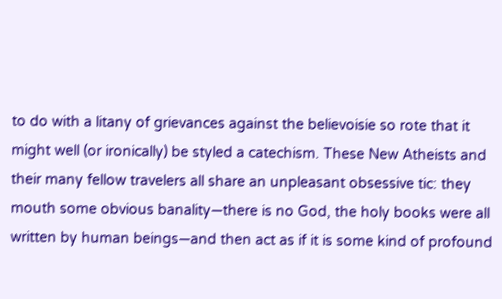to do with a litany of grievances against the believoisie so rote that it might well (or ironically) be styled a catechism. These New Atheists and their many fellow travelers all share an unpleasant obsessive tic: they mouth some obvious banality—there is no God, the holy books were all written by human beings—and then act as if it is some kind of profound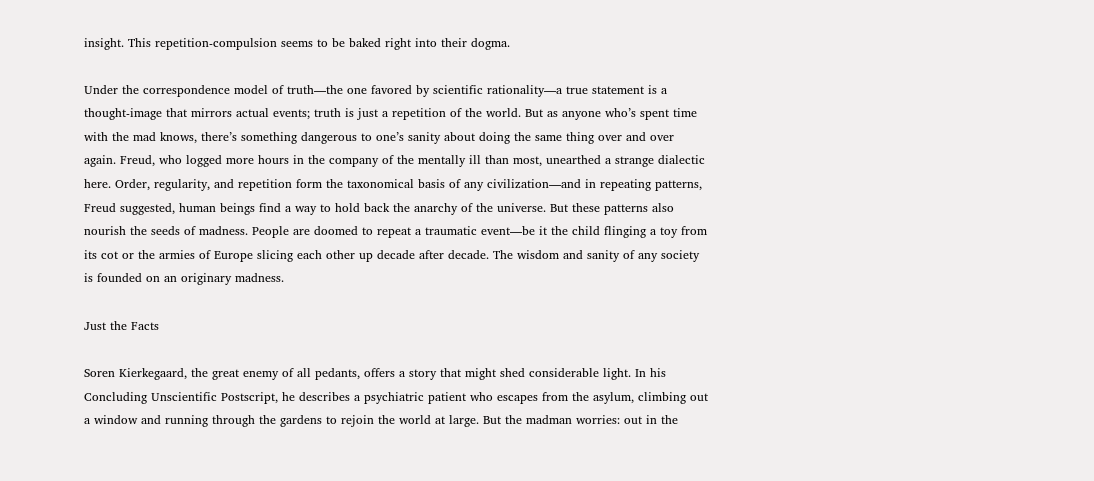insight. This repetition-compulsion seems to be baked right into their dogma.

Under the correspondence model of truth—the one favored by scientific rationality—a true statement is a thought-image that mirrors actual events; truth is just a repetition of the world. But as anyone who’s spent time with the mad knows, there’s something dangerous to one’s sanity about doing the same thing over and over again. Freud, who logged more hours in the company of the mentally ill than most, unearthed a strange dialectic here. Order, regularity, and repetition form the taxonomical basis of any civilization—and in repeating patterns, Freud suggested, human beings find a way to hold back the anarchy of the universe. But these patterns also nourish the seeds of madness. People are doomed to repeat a traumatic event—be it the child flinging a toy from its cot or the armies of Europe slicing each other up decade after decade. The wisdom and sanity of any society is founded on an originary madness.

Just the Facts

Soren Kierkegaard, the great enemy of all pedants, offers a story that might shed considerable light. In his Concluding Unscientific Postscript, he describes a psychiatric patient who escapes from the asylum, climbing out a window and running through the gardens to rejoin the world at large. But the madman worries: out in the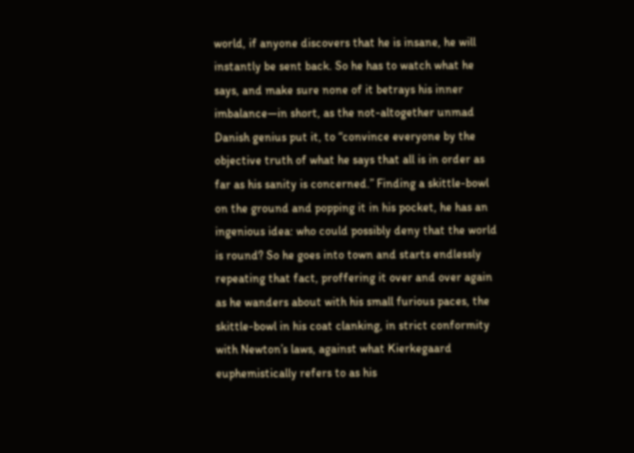world, if anyone discovers that he is insane, he will instantly be sent back. So he has to watch what he says, and make sure none of it betrays his inner imbalance—in short, as the not-altogether unmad Danish genius put it, to “convince everyone by the objective truth of what he says that all is in order as far as his sanity is concerned.” Finding a skittle-bowl on the ground and popping it in his pocket, he has an ingenious idea: who could possibly deny that the world is round? So he goes into town and starts endlessly repeating that fact, proffering it over and over again as he wanders about with his small furious paces, the skittle-bowl in his coat clanking, in strict conformity with Newton’s laws, against what Kierkegaard euphemistically refers to as his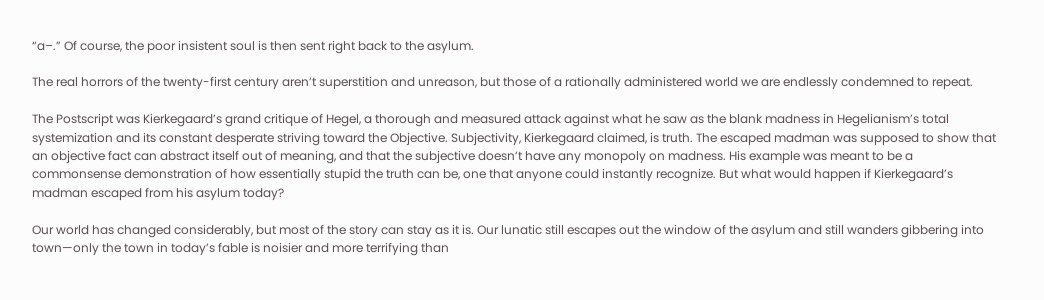“a–.” Of course, the poor insistent soul is then sent right back to the asylum.

The real horrors of the twenty-first century aren’t superstition and unreason, but those of a rationally administered world we are endlessly condemned to repeat.

The Postscript was Kierkegaard’s grand critique of Hegel, a thorough and measured attack against what he saw as the blank madness in Hegelianism’s total systemization and its constant desperate striving toward the Objective. Subjectivity, Kierkegaard claimed, is truth. The escaped madman was supposed to show that an objective fact can abstract itself out of meaning, and that the subjective doesn’t have any monopoly on madness. His example was meant to be a commonsense demonstration of how essentially stupid the truth can be, one that anyone could instantly recognize. But what would happen if Kierkegaard’s madman escaped from his asylum today?

Our world has changed considerably, but most of the story can stay as it is. Our lunatic still escapes out the window of the asylum and still wanders gibbering into town—only the town in today’s fable is noisier and more terrifying than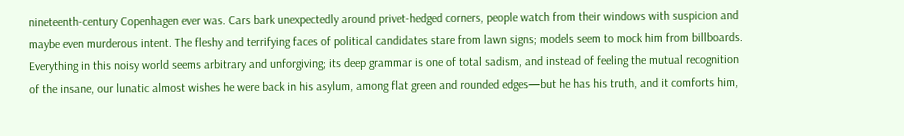nineteenth-century Copenhagen ever was. Cars bark unexpectedly around privet-hedged corners, people watch from their windows with suspicion and maybe even murderous intent. The fleshy and terrifying faces of political candidates stare from lawn signs; models seem to mock him from billboards. Everything in this noisy world seems arbitrary and unforgiving; its deep grammar is one of total sadism, and instead of feeling the mutual recognition of the insane, our lunatic almost wishes he were back in his asylum, among flat green and rounded edges—but he has his truth, and it comforts him,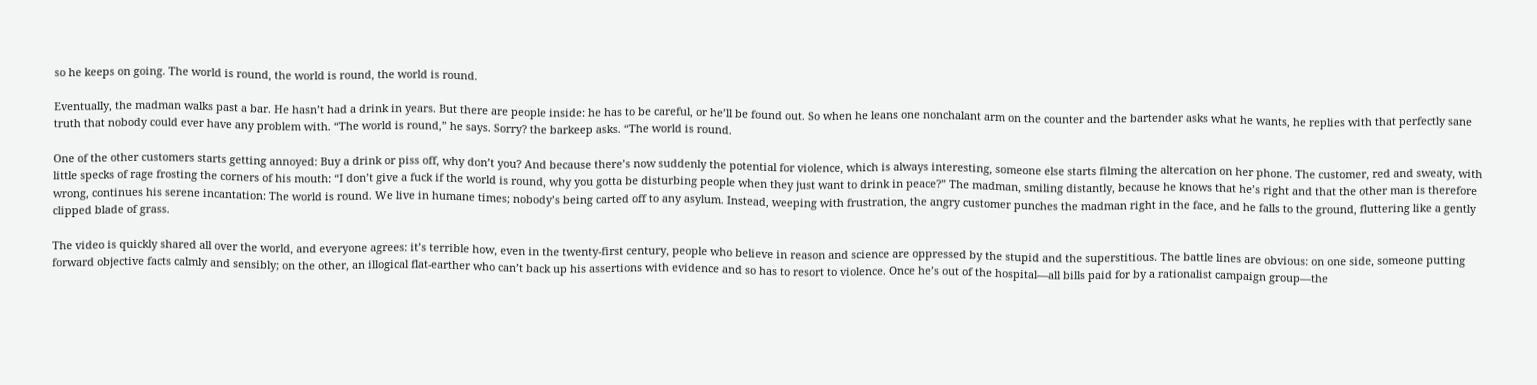so he keeps on going. The world is round, the world is round, the world is round.

Eventually, the madman walks past a bar. He hasn’t had a drink in years. But there are people inside: he has to be careful, or he’ll be found out. So when he leans one nonchalant arm on the counter and the bartender asks what he wants, he replies with that perfectly sane truth that nobody could ever have any problem with. “The world is round,” he says. Sorry? the barkeep asks. “The world is round.

One of the other customers starts getting annoyed: Buy a drink or piss off, why don’t you? And because there’s now suddenly the potential for violence, which is always interesting, someone else starts filming the altercation on her phone. The customer, red and sweaty, with little specks of rage frosting the corners of his mouth: “I don’t give a fuck if the world is round, why you gotta be disturbing people when they just want to drink in peace?” The madman, smiling distantly, because he knows that he’s right and that the other man is therefore wrong, continues his serene incantation: The world is round. We live in humane times; nobody’s being carted off to any asylum. Instead, weeping with frustration, the angry customer punches the madman right in the face, and he falls to the ground, fluttering like a gently clipped blade of grass.

The video is quickly shared all over the world, and everyone agrees: it’s terrible how, even in the twenty-first century, people who believe in reason and science are oppressed by the stupid and the superstitious. The battle lines are obvious: on one side, someone putting forward objective facts calmly and sensibly; on the other, an illogical flat-earther who can’t back up his assertions with evidence and so has to resort to violence. Once he’s out of the hospital—all bills paid for by a rationalist campaign group—the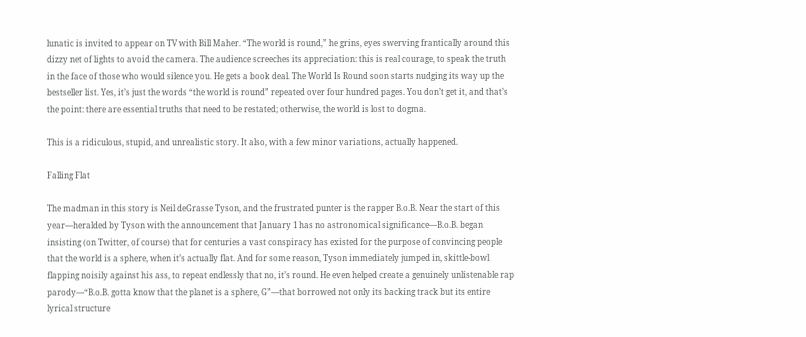lunatic is invited to appear on TV with Bill Maher. “The world is round,” he grins, eyes swerving frantically around this dizzy net of lights to avoid the camera. The audience screeches its appreciation: this is real courage, to speak the truth in the face of those who would silence you. He gets a book deal. The World Is Round soon starts nudging its way up the bestseller list. Yes, it’s just the words “the world is round” repeated over four hundred pages. You don’t get it, and that’s the point: there are essential truths that need to be restated; otherwise, the world is lost to dogma.

This is a ridiculous, stupid, and unrealistic story. It also, with a few minor variations, actually happened.

Falling Flat

The madman in this story is Neil deGrasse Tyson, and the frustrated punter is the rapper B.o.B. Near the start of this year—heralded by Tyson with the announcement that January 1 has no astronomical significance—B.o.B. began insisting (on Twitter, of course) that for centuries a vast conspiracy has existed for the purpose of convincing people that the world is a sphere, when it’s actually flat. And for some reason, Tyson immediately jumped in, skittle-bowl flapping noisily against his ass, to repeat endlessly that no, it’s round. He even helped create a genuinely unlistenable rap parody—“B.o.B. gotta know that the planet is a sphere, G”—that borrowed not only its backing track but its entire lyrical structure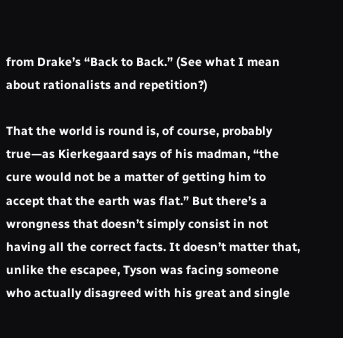from Drake’s “Back to Back.” (See what I mean about rationalists and repetition?)

That the world is round is, of course, probably true—as Kierkegaard says of his madman, “the cure would not be a matter of getting him to accept that the earth was flat.” But there’s a wrongness that doesn’t simply consist in not having all the correct facts. It doesn’t matter that, unlike the escapee, Tyson was facing someone who actually disagreed with his great and single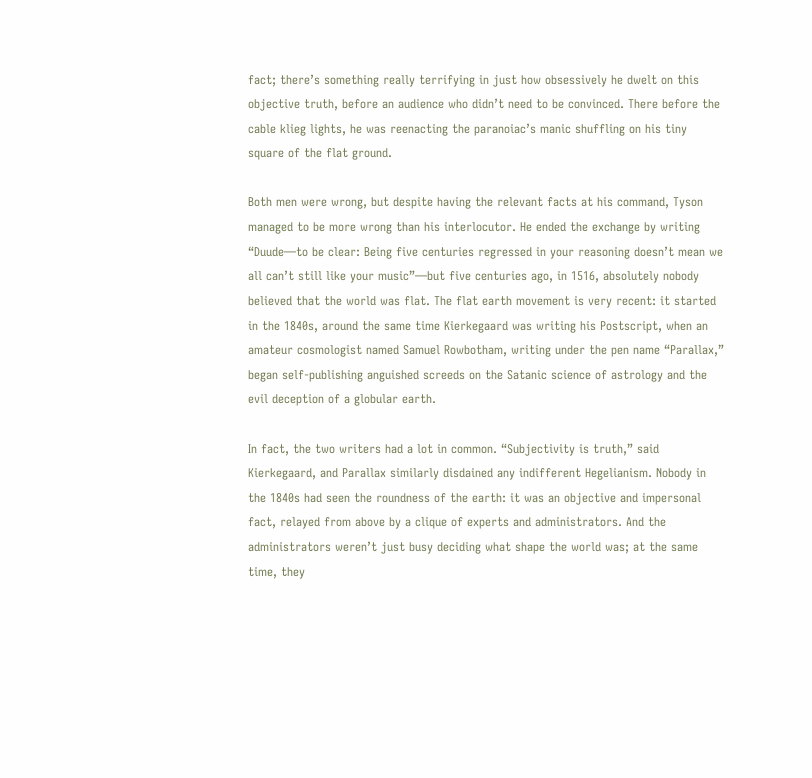fact; there’s something really terrifying in just how obsessively he dwelt on this objective truth, before an audience who didn’t need to be convinced. There before the cable klieg lights, he was reenacting the paranoiac’s manic shuffling on his tiny square of the flat ground.

Both men were wrong, but despite having the relevant facts at his command, Tyson managed to be more wrong than his interlocutor. He ended the exchange by writing “Duude—to be clear: Being five centuries regressed in your reasoning doesn’t mean we all can’t still like your music”—but five centuries ago, in 1516, absolutely nobody believed that the world was flat. The flat earth movement is very recent: it started in the 1840s, around the same time Kierkegaard was writing his Postscript, when an amateur cosmologist named Samuel Rowbotham, writing under the pen name “Parallax,” began self-publishing anguished screeds on the Satanic science of astrology and the evil deception of a globular earth.

In fact, the two writers had a lot in common. “Subjectivity is truth,” said Kierkegaard, and Parallax similarly disdained any indifferent Hegelianism. Nobody in the 1840s had seen the roundness of the earth: it was an objective and impersonal fact, relayed from above by a clique of experts and administrators. And the administrators weren’t just busy deciding what shape the world was; at the same time, they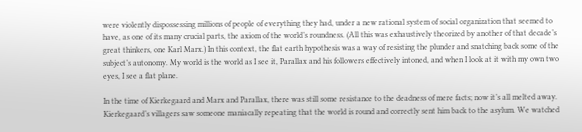were violently dispossessing millions of people of everything they had, under a new rational system of social organization that seemed to have, as one of its many crucial parts, the axiom of the world’s roundness. (All this was exhaustively theorized by another of that decade’s great thinkers, one Karl Marx.) In this context, the flat earth hypothesis was a way of resisting the plunder and snatching back some of the subject’s autonomy. My world is the world as I see it, Parallax and his followers effectively intoned, and when I look at it with my own two eyes, I see a flat plane.

In the time of Kierkegaard and Marx and Parallax, there was still some resistance to the deadness of mere facts; now it’s all melted away. Kierkegaard’s villagers saw someone maniacally repeating that the world is round and correctly sent him back to the asylum. We watched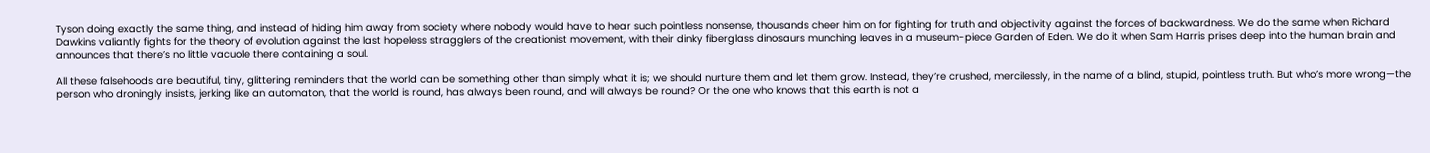Tyson doing exactly the same thing, and instead of hiding him away from society where nobody would have to hear such pointless nonsense, thousands cheer him on for fighting for truth and objectivity against the forces of backwardness. We do the same when Richard Dawkins valiantly fights for the theory of evolution against the last hopeless stragglers of the creationist movement, with their dinky fiberglass dinosaurs munching leaves in a museum-piece Garden of Eden. We do it when Sam Harris prises deep into the human brain and announces that there’s no little vacuole there containing a soul.

All these falsehoods are beautiful, tiny, glittering reminders that the world can be something other than simply what it is; we should nurture them and let them grow. Instead, they’re crushed, mercilessly, in the name of a blind, stupid, pointless truth. But who’s more wrong—the person who droningly insists, jerking like an automaton, that the world is round, has always been round, and will always be round? Or the one who knows that this earth is not a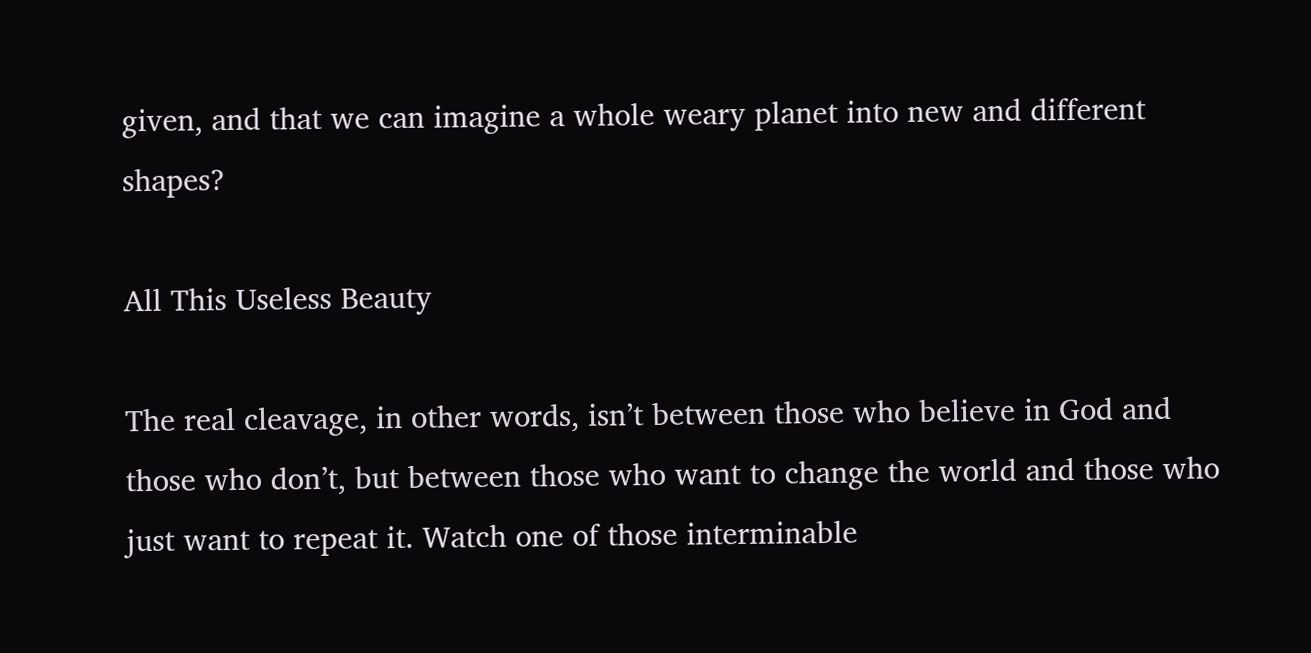given, and that we can imagine a whole weary planet into new and different shapes?

All This Useless Beauty

The real cleavage, in other words, isn’t between those who believe in God and those who don’t, but between those who want to change the world and those who just want to repeat it. Watch one of those interminable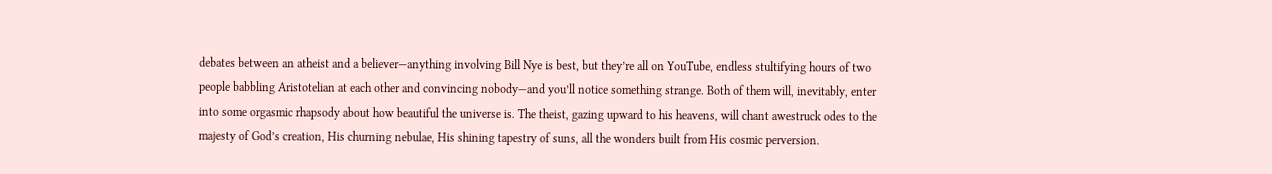debates between an atheist and a believer—anything involving Bill Nye is best, but they’re all on YouTube, endless stultifying hours of two people babbling Aristotelian at each other and convincing nobody—and you’ll notice something strange. Both of them will, inevitably, enter into some orgasmic rhapsody about how beautiful the universe is. The theist, gazing upward to his heavens, will chant awestruck odes to the majesty of God’s creation, His churning nebulae, His shining tapestry of suns, all the wonders built from His cosmic perversion.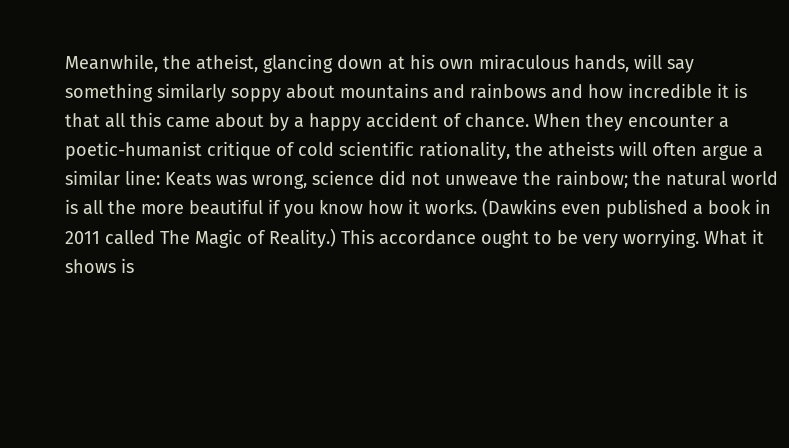Meanwhile, the atheist, glancing down at his own miraculous hands, will say something similarly soppy about mountains and rainbows and how incredible it is that all this came about by a happy accident of chance. When they encounter a poetic-humanist critique of cold scientific rationality, the atheists will often argue a similar line: Keats was wrong, science did not unweave the rainbow; the natural world is all the more beautiful if you know how it works. (Dawkins even published a book in 2011 called The Magic of Reality.) This accordance ought to be very worrying. What it shows is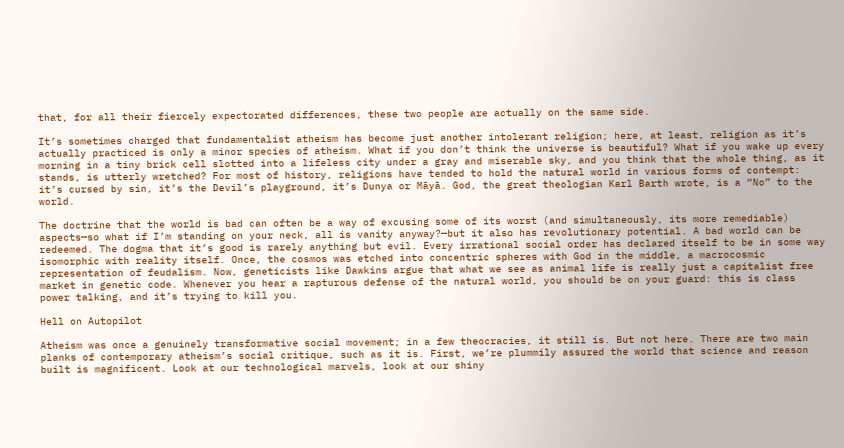that, for all their fiercely expectorated differences, these two people are actually on the same side.

It’s sometimes charged that fundamentalist atheism has become just another intolerant religion; here, at least, religion as it’s actually practiced is only a minor species of atheism. What if you don’t think the universe is beautiful? What if you wake up every morning in a tiny brick cell slotted into a lifeless city under a gray and miserable sky, and you think that the whole thing, as it stands, is utterly wretched? For most of history, religions have tended to hold the natural world in various forms of contempt: it’s cursed by sin, it’s the Devil’s playground, it’s Dunya or Māyā. God, the great theologian Karl Barth wrote, is a “No” to the world.

The doctrine that the world is bad can often be a way of excusing some of its worst (and simultaneously, its more remediable) aspects—so what if I’m standing on your neck, all is vanity anyway?—but it also has revolutionary potential. A bad world can be redeemed. The dogma that it’s good is rarely anything but evil. Every irrational social order has declared itself to be in some way isomorphic with reality itself. Once, the cosmos was etched into concentric spheres with God in the middle, a macrocosmic representation of feudalism. Now, geneticists like Dawkins argue that what we see as animal life is really just a capitalist free market in genetic code. Whenever you hear a rapturous defense of the natural world, you should be on your guard: this is class power talking, and it’s trying to kill you.

Hell on Autopilot

Atheism was once a genuinely transformative social movement; in a few theocracies, it still is. But not here. There are two main planks of contemporary atheism’s social critique, such as it is. First, we’re plummily assured the world that science and reason built is magnificent. Look at our technological marvels, look at our shiny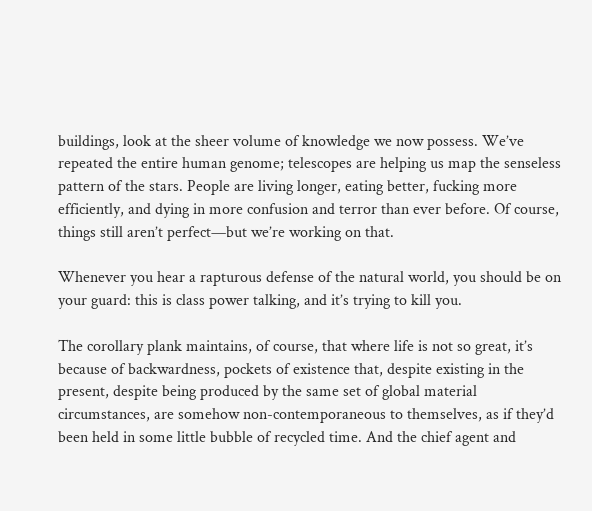buildings, look at the sheer volume of knowledge we now possess. We’ve repeated the entire human genome; telescopes are helping us map the senseless pattern of the stars. People are living longer, eating better, fucking more efficiently, and dying in more confusion and terror than ever before. Of course, things still aren’t perfect—but we’re working on that.

Whenever you hear a rapturous defense of the natural world, you should be on your guard: this is class power talking, and it’s trying to kill you.

The corollary plank maintains, of course, that where life is not so great, it’s because of backwardness, pockets of existence that, despite existing in the present, despite being produced by the same set of global material circumstances, are somehow non-contemporaneous to themselves, as if they’d been held in some little bubble of recycled time. And the chief agent and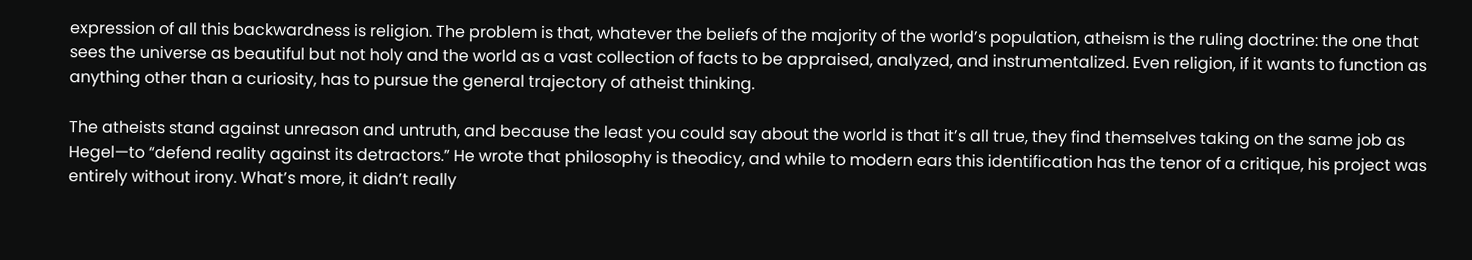expression of all this backwardness is religion. The problem is that, whatever the beliefs of the majority of the world’s population, atheism is the ruling doctrine: the one that sees the universe as beautiful but not holy and the world as a vast collection of facts to be appraised, analyzed, and instrumentalized. Even religion, if it wants to function as anything other than a curiosity, has to pursue the general trajectory of atheist thinking.

The atheists stand against unreason and untruth, and because the least you could say about the world is that it’s all true, they find themselves taking on the same job as Hegel—to “defend reality against its detractors.” He wrote that philosophy is theodicy, and while to modern ears this identification has the tenor of a critique, his project was entirely without irony. What’s more, it didn’t really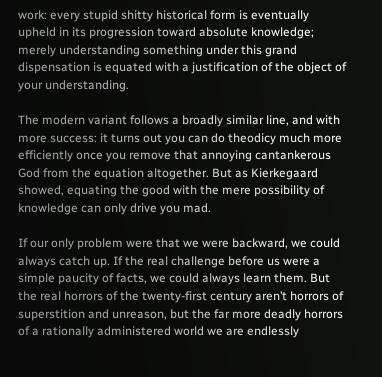work: every stupid shitty historical form is eventually upheld in its progression toward absolute knowledge; merely understanding something under this grand dispensation is equated with a justification of the object of your understanding.

The modern variant follows a broadly similar line, and with more success: it turns out you can do theodicy much more efficiently once you remove that annoying cantankerous God from the equation altogether. But as Kierkegaard showed, equating the good with the mere possibility of knowledge can only drive you mad.

If our only problem were that we were backward, we could always catch up. If the real challenge before us were a simple paucity of facts, we could always learn them. But the real horrors of the twenty-first century aren’t horrors of superstition and unreason, but the far more deadly horrors of a rationally administered world we are endlessly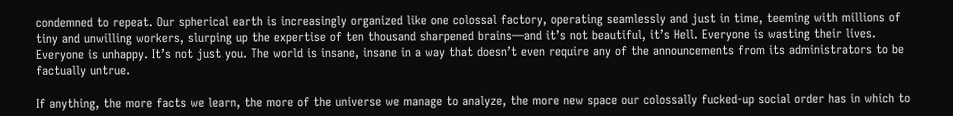condemned to repeat. Our spherical earth is increasingly organized like one colossal factory, operating seamlessly and just in time, teeming with millions of tiny and unwilling workers, slurping up the expertise of ten thousand sharpened brains—and it’s not beautiful, it’s Hell. Everyone is wasting their lives. Everyone is unhappy. It’s not just you. The world is insane, insane in a way that doesn’t even require any of the announcements from its administrators to be factually untrue.

If anything, the more facts we learn, the more of the universe we manage to analyze, the more new space our colossally fucked-up social order has in which to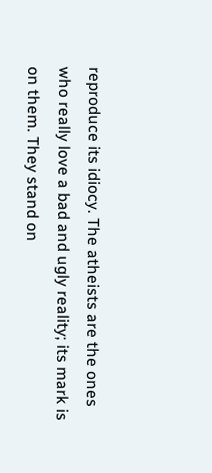reproduce its idiocy. The atheists are the ones who really love a bad and ugly reality; its mark is on them. They stand on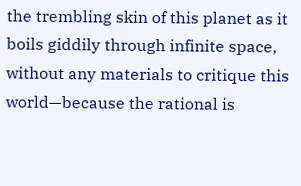the trembling skin of this planet as it boils giddily through infinite space, without any materials to critique this world—because the rational is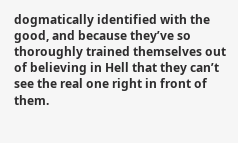dogmatically identified with the good, and because they’ve so thoroughly trained themselves out of believing in Hell that they can’t see the real one right in front of them.